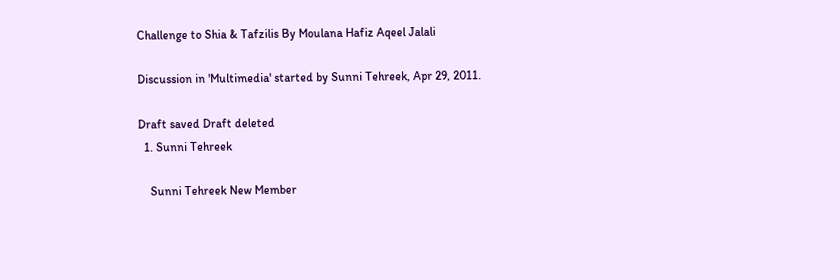Challenge to Shia & Tafzilis By Moulana Hafiz Aqeel Jalali

Discussion in 'Multimedia' started by Sunni Tehreek, Apr 29, 2011.

Draft saved Draft deleted
  1. Sunni Tehreek

    Sunni Tehreek New Member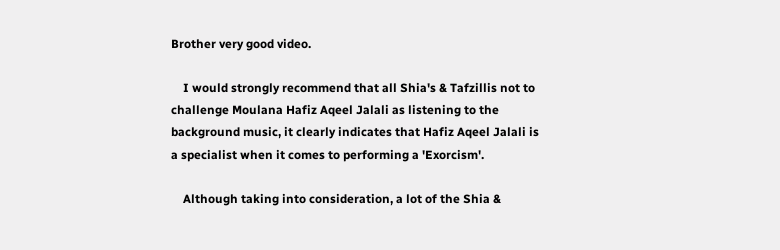Brother very good video.

    I would strongly recommend that all Shia's & Tafzillis not to challenge Moulana Hafiz Aqeel Jalali as listening to the background music, it clearly indicates that Hafiz Aqeel Jalali is a specialist when it comes to performing a 'Exorcism'.

    Although taking into consideration, a lot of the Shia &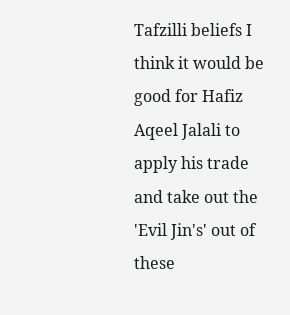Tafzilli beliefs I think it would be good for Hafiz Aqeel Jalali to apply his trade and take out the 'Evil Jin's' out of these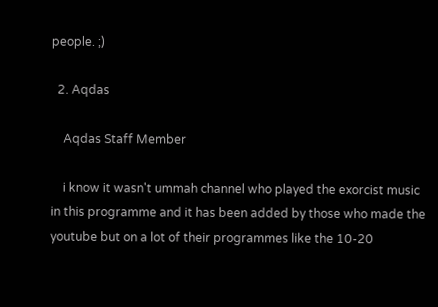people. ;)

  2. Aqdas

    Aqdas Staff Member

    i know it wasn't ummah channel who played the exorcist music in this programme and it has been added by those who made the youtube but on a lot of their programmes like the 10-20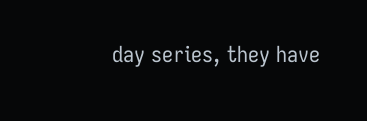day series, they have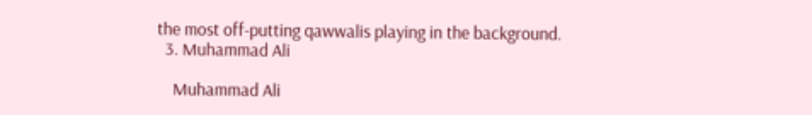the most off-putting qawwalis playing in the background.
  3. Muhammad Ali

    Muhammad Ali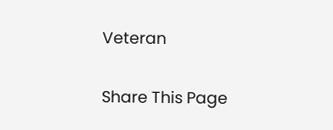Veteran

Share This Page